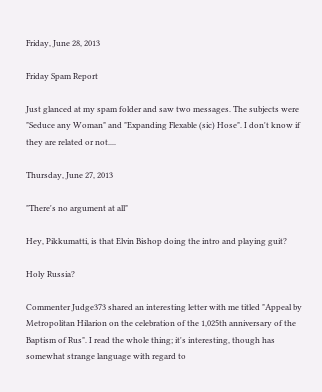Friday, June 28, 2013

Friday Spam Report

Just glanced at my spam folder and saw two messages. The subjects were "Seduce any Woman" and "Expanding Flexable (sic) Hose". I don't know if they are related or not....

Thursday, June 27, 2013

"There's no argument at all"

Hey, Pikkumatti, is that Elvin Bishop doing the intro and playing guit?

Holy Russia?

Commenter Judge373 shared an interesting letter with me titled "Appeal by Metropolitan Hilarion on the celebration of the 1,025th anniversary of the Baptism of Rus". I read the whole thing; it's interesting, though has somewhat strange language with regard to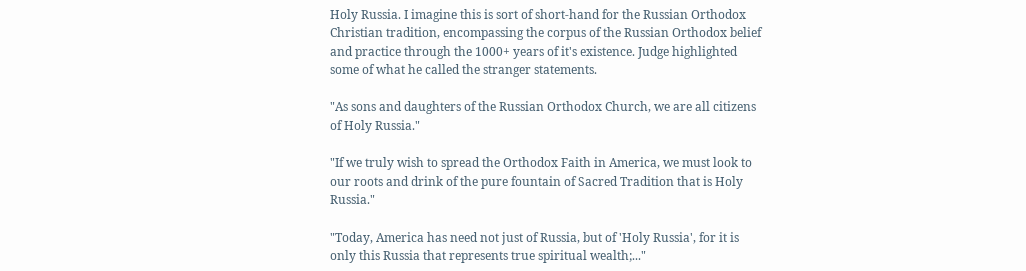Holy Russia. I imagine this is sort of short-hand for the Russian Orthodox Christian tradition, encompassing the corpus of the Russian Orthodox belief and practice through the 1000+ years of it's existence. Judge highlighted some of what he called the stranger statements.

"As sons and daughters of the Russian Orthodox Church, we are all citizens of Holy Russia."

"If we truly wish to spread the Orthodox Faith in America, we must look to our roots and drink of the pure fountain of Sacred Tradition that is Holy Russia."

"Today, America has need not just of Russia, but of 'Holy Russia', for it is only this Russia that represents true spiritual wealth;..."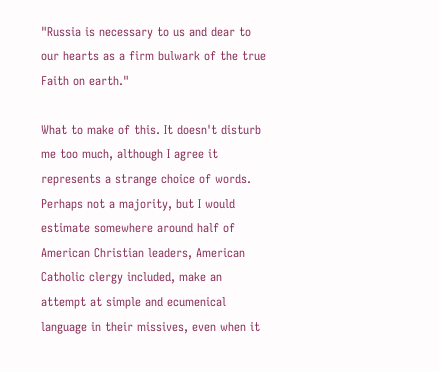"Russia is necessary to us and dear to our hearts as a firm bulwark of the true Faith on earth."

What to make of this. It doesn't disturb me too much, although I agree it represents a strange choice of words. Perhaps not a majority, but I would estimate somewhere around half of American Christian leaders, American Catholic clergy included, make an attempt at simple and ecumenical language in their missives, even when it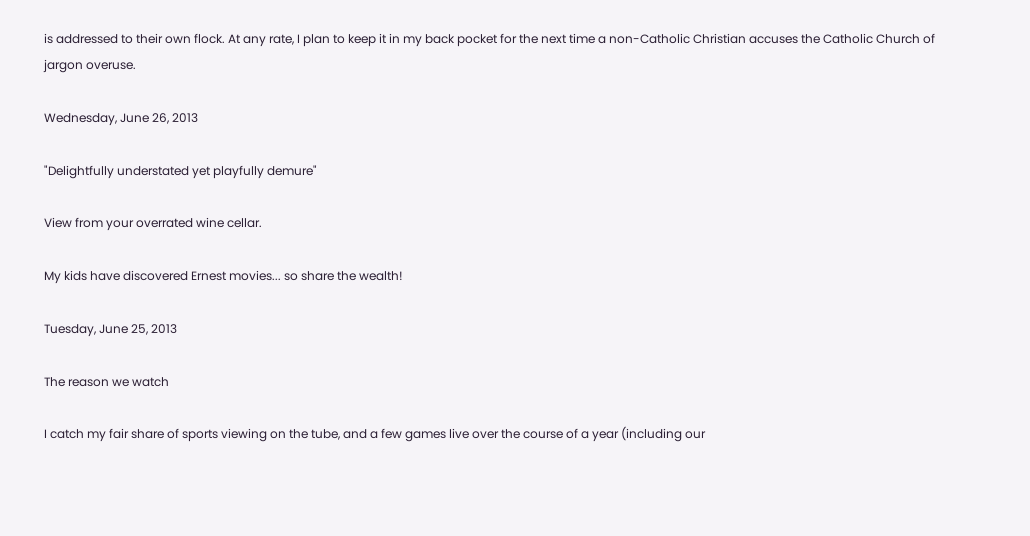is addressed to their own flock. At any rate, I plan to keep it in my back pocket for the next time a non-Catholic Christian accuses the Catholic Church of jargon overuse.

Wednesday, June 26, 2013

"Delightfully understated yet playfully demure"

View from your overrated wine cellar.

My kids have discovered Ernest movies... so share the wealth!

Tuesday, June 25, 2013

The reason we watch

I catch my fair share of sports viewing on the tube, and a few games live over the course of a year (including our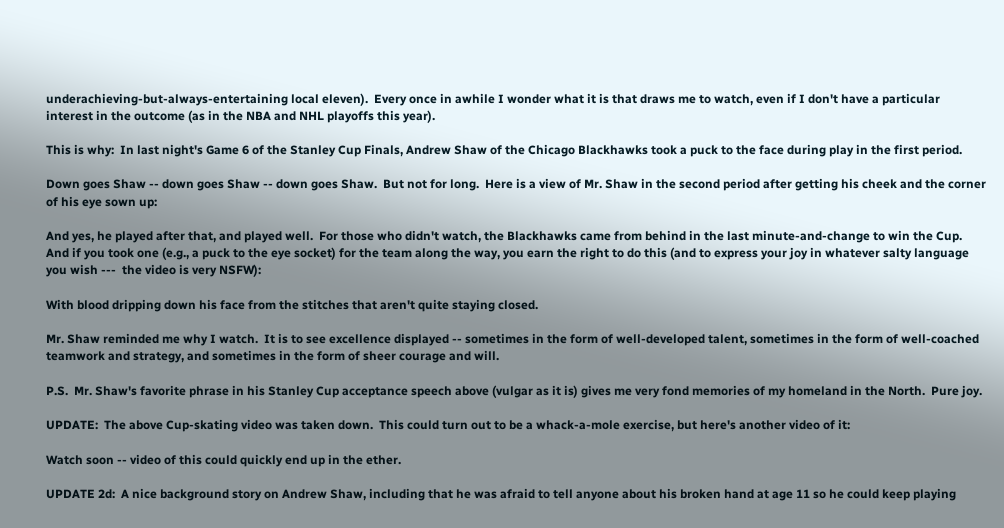underachieving-but-always-entertaining local eleven).  Every once in awhile I wonder what it is that draws me to watch, even if I don't have a particular interest in the outcome (as in the NBA and NHL playoffs this year).

This is why:  In last night's Game 6 of the Stanley Cup Finals, Andrew Shaw of the Chicago Blackhawks took a puck to the face during play in the first period.

Down goes Shaw -- down goes Shaw -- down goes Shaw.  But not for long.  Here is a view of Mr. Shaw in the second period after getting his cheek and the corner of his eye sown up:

And yes, he played after that, and played well.  For those who didn't watch, the Blackhawks came from behind in the last minute-and-change to win the Cup.  And if you took one (e.g., a puck to the eye socket) for the team along the way, you earn the right to do this (and to express your joy in whatever salty language you wish ---  the video is very NSFW):

With blood dripping down his face from the stitches that aren't quite staying closed.

Mr. Shaw reminded me why I watch.  It is to see excellence displayed -- sometimes in the form of well-developed talent, sometimes in the form of well-coached teamwork and strategy, and sometimes in the form of sheer courage and will.

P.S.  Mr. Shaw's favorite phrase in his Stanley Cup acceptance speech above (vulgar as it is) gives me very fond memories of my homeland in the North.  Pure joy.

UPDATE:  The above Cup-skating video was taken down.  This could turn out to be a whack-a-mole exercise, but here's another video of it:

Watch soon -- video of this could quickly end up in the ether.

UPDATE 2d:  A nice background story on Andrew Shaw, including that he was afraid to tell anyone about his broken hand at age 11 so he could keep playing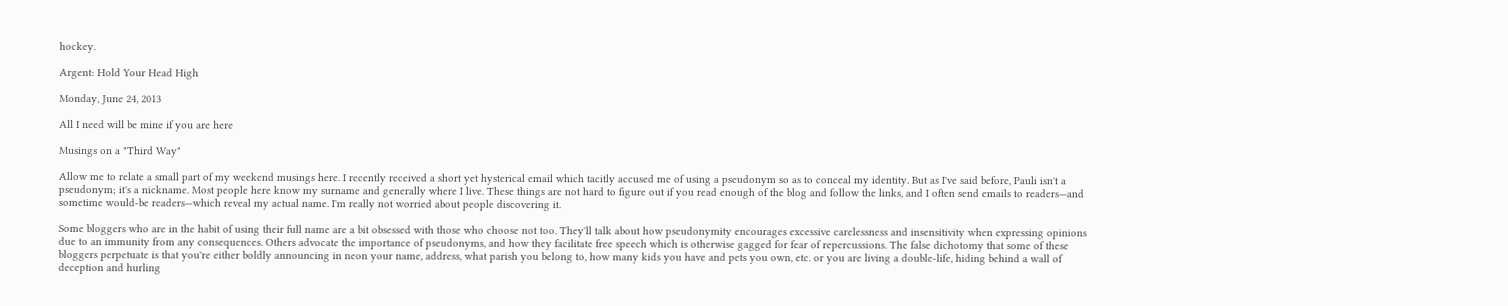hockey.

Argent: Hold Your Head High

Monday, June 24, 2013

All I need will be mine if you are here

Musings on a "Third Way"

Allow me to relate a small part of my weekend musings here. I recently received a short yet hysterical email which tacitly accused me of using a pseudonym so as to conceal my identity. But as I've said before, Pauli isn't a pseudonym; it's a nickname. Most people here know my surname and generally where I live. These things are not hard to figure out if you read enough of the blog and follow the links, and I often send emails to readers—and sometime would-be readers—which reveal my actual name. I'm really not worried about people discovering it.

Some bloggers who are in the habit of using their full name are a bit obsessed with those who choose not too. They'll talk about how pseudonymity encourages excessive carelessness and insensitivity when expressing opinions due to an immunity from any consequences. Others advocate the importance of pseudonyms, and how they facilitate free speech which is otherwise gagged for fear of repercussions. The false dichotomy that some of these bloggers perpetuate is that you're either boldly announcing in neon your name, address, what parish you belong to, how many kids you have and pets you own, etc. or you are living a double-life, hiding behind a wall of deception and hurling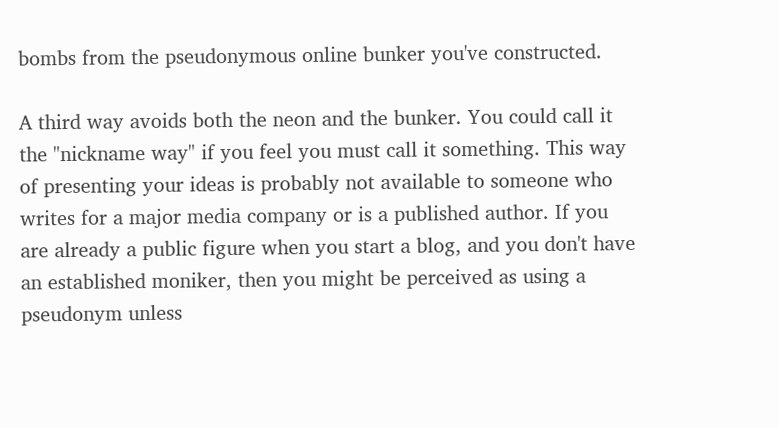bombs from the pseudonymous online bunker you've constructed.

A third way avoids both the neon and the bunker. You could call it the "nickname way" if you feel you must call it something. This way of presenting your ideas is probably not available to someone who writes for a major media company or is a published author. If you are already a public figure when you start a blog, and you don't have an established moniker, then you might be perceived as using a pseudonym unless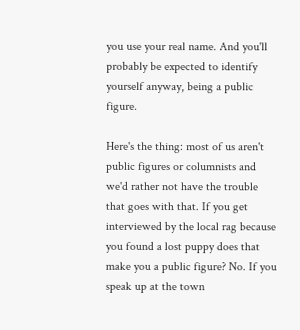you use your real name. And you'll probably be expected to identify yourself anyway, being a public figure.

Here's the thing: most of us aren't public figures or columnists and we'd rather not have the trouble that goes with that. If you get interviewed by the local rag because you found a lost puppy does that make you a public figure? No. If you speak up at the town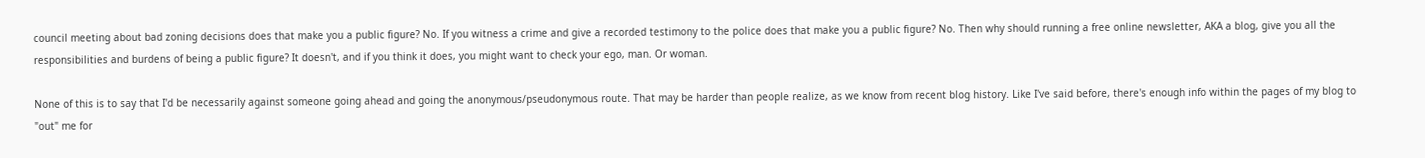council meeting about bad zoning decisions does that make you a public figure? No. If you witness a crime and give a recorded testimony to the police does that make you a public figure? No. Then why should running a free online newsletter, AKA a blog, give you all the responsibilities and burdens of being a public figure? It doesn't, and if you think it does, you might want to check your ego, man. Or woman.

None of this is to say that I'd be necessarily against someone going ahead and going the anonymous/pseudonymous route. That may be harder than people realize, as we know from recent blog history. Like I've said before, there's enough info within the pages of my blog to "out" me for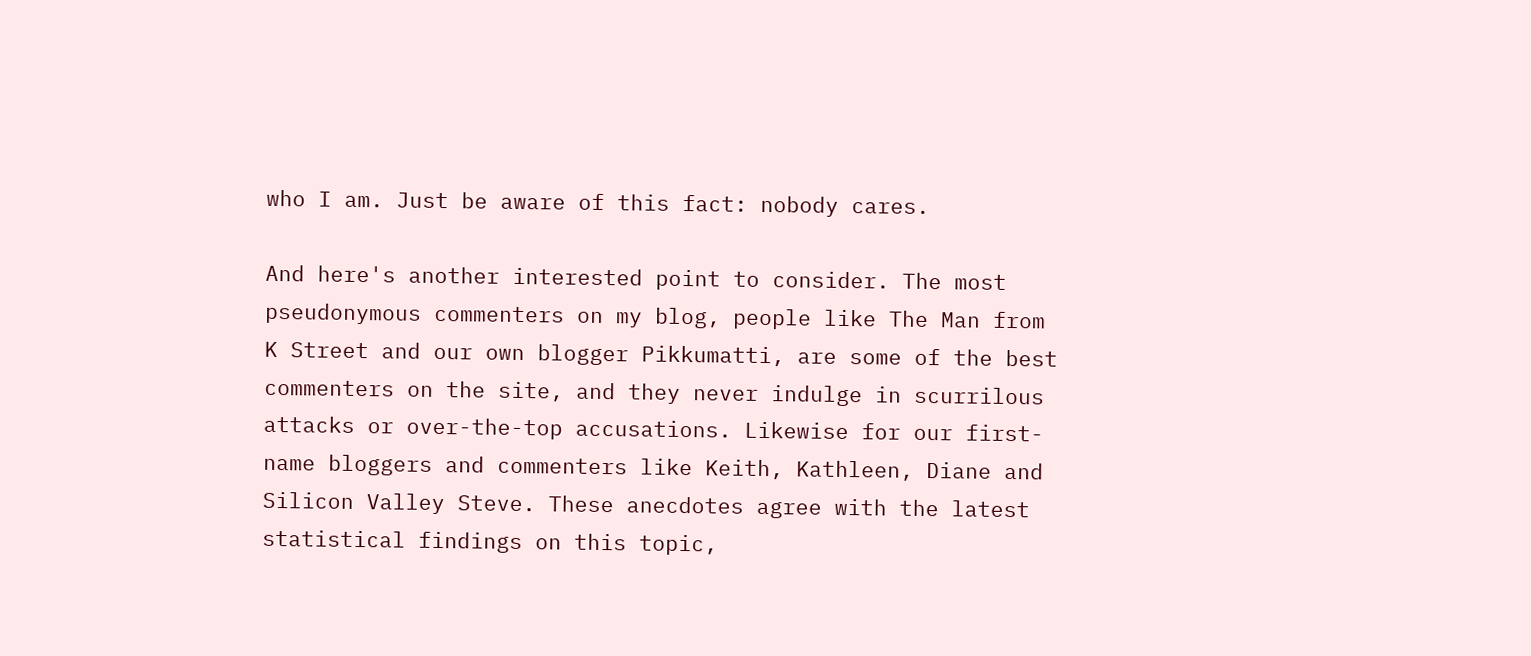who I am. Just be aware of this fact: nobody cares.

And here's another interested point to consider. The most pseudonymous commenters on my blog, people like The Man from K Street and our own blogger Pikkumatti, are some of the best commenters on the site, and they never indulge in scurrilous attacks or over-the-top accusations. Likewise for our first-name bloggers and commenters like Keith, Kathleen, Diane and Silicon Valley Steve. These anecdotes agree with the latest statistical findings on this topic,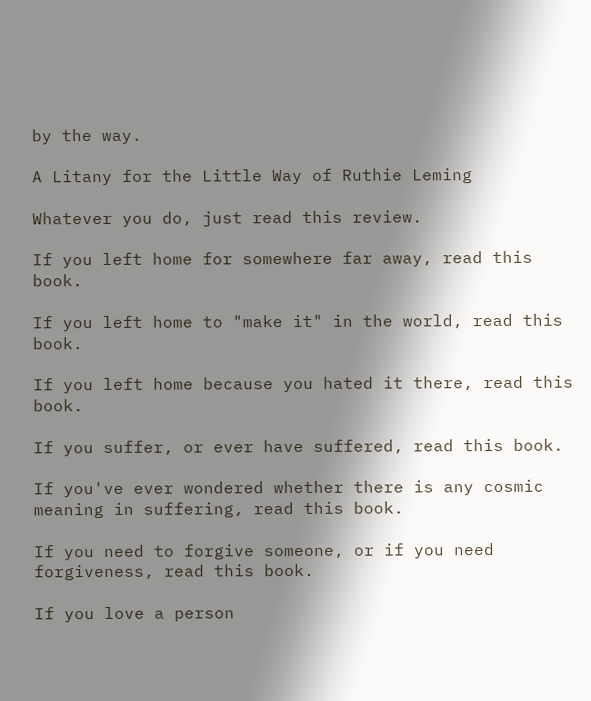by the way.

A Litany for the Little Way of Ruthie Leming

Whatever you do, just read this review.

If you left home for somewhere far away, read this book.

If you left home to "make it" in the world, read this book.

If you left home because you hated it there, read this book.

If you suffer, or ever have suffered, read this book.

If you've ever wondered whether there is any cosmic meaning in suffering, read this book.

If you need to forgive someone, or if you need forgiveness, read this book.

If you love a person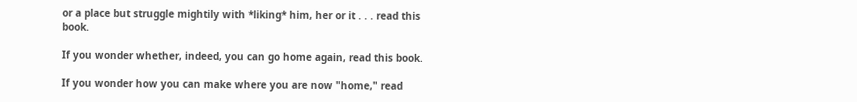or a place but struggle mightily with *liking* him, her or it . . . read this book.

If you wonder whether, indeed, you can go home again, read this book.

If you wonder how you can make where you are now "home," read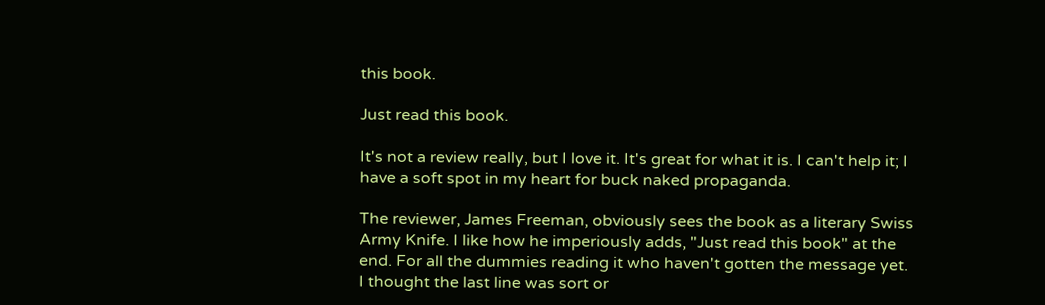this book.

Just read this book.

It's not a review really, but I love it. It's great for what it is. I can't help it; I have a soft spot in my heart for buck naked propaganda.

The reviewer, James Freeman, obviously sees the book as a literary Swiss Army Knife. I like how he imperiously adds, "Just read this book" at the end. For all the dummies reading it who haven't gotten the message yet. I thought the last line was sort or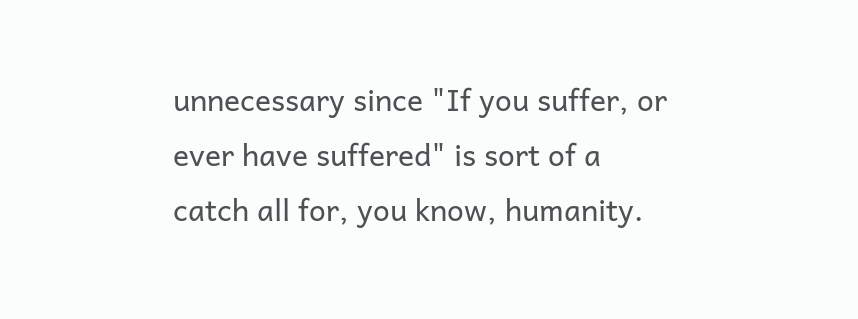unnecessary since "If you suffer, or ever have suffered" is sort of a catch all for, you know, humanity.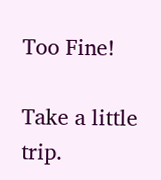Too Fine!

Take a little trip.